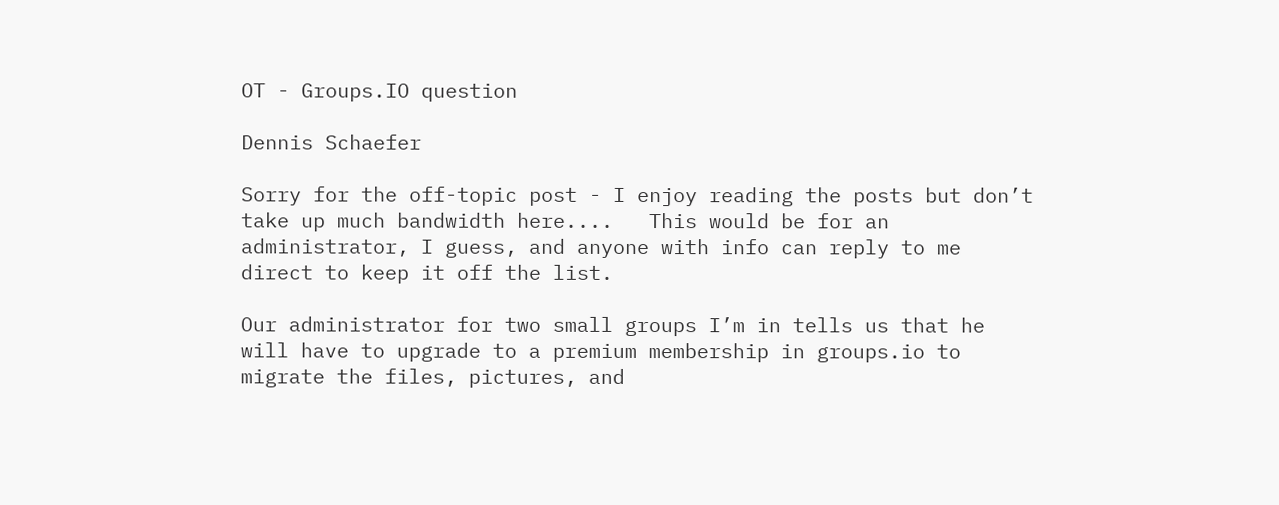OT - Groups.IO question

Dennis Schaefer

Sorry for the off-topic post - I enjoy reading the posts but don’t take up much bandwidth here....   This would be for an administrator, I guess, and anyone with info can reply to me direct to keep it off the list.

Our administrator for two small groups I’m in tells us that he will have to upgrade to a premium membership in groups.io to migrate the files, pictures, and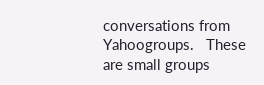conversations from Yahoogroups.   These are small groups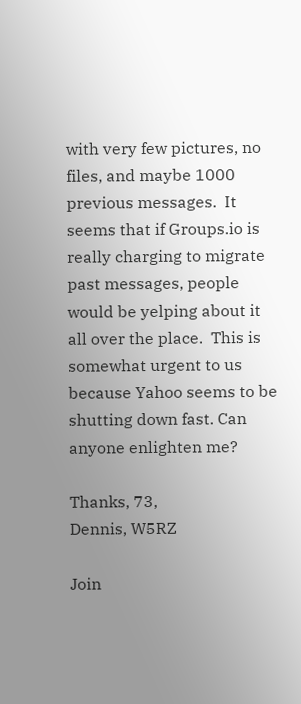with very few pictures, no files, and maybe 1000 previous messages.  It seems that if Groups.io is really charging to migrate past messages, people would be yelping about it all over the place.  This is somewhat urgent to us because Yahoo seems to be shutting down fast. Can anyone enlighten me?

Thanks, 73,
Dennis, W5RZ

Join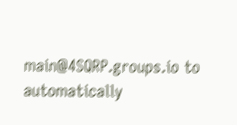main@4SQRP.groups.io to automatically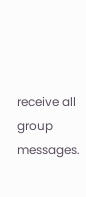receive all group messages.